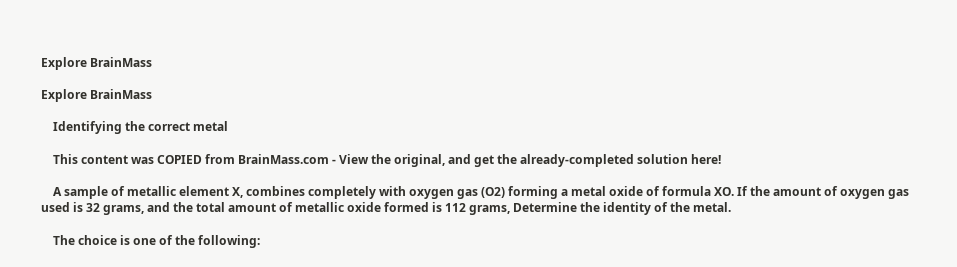Explore BrainMass

Explore BrainMass

    Identifying the correct metal

    This content was COPIED from BrainMass.com - View the original, and get the already-completed solution here!

    A sample of metallic element X, combines completely with oxygen gas (O2) forming a metal oxide of formula XO. If the amount of oxygen gas used is 32 grams, and the total amount of metallic oxide formed is 112 grams, Determine the identity of the metal.

    The choice is one of the following: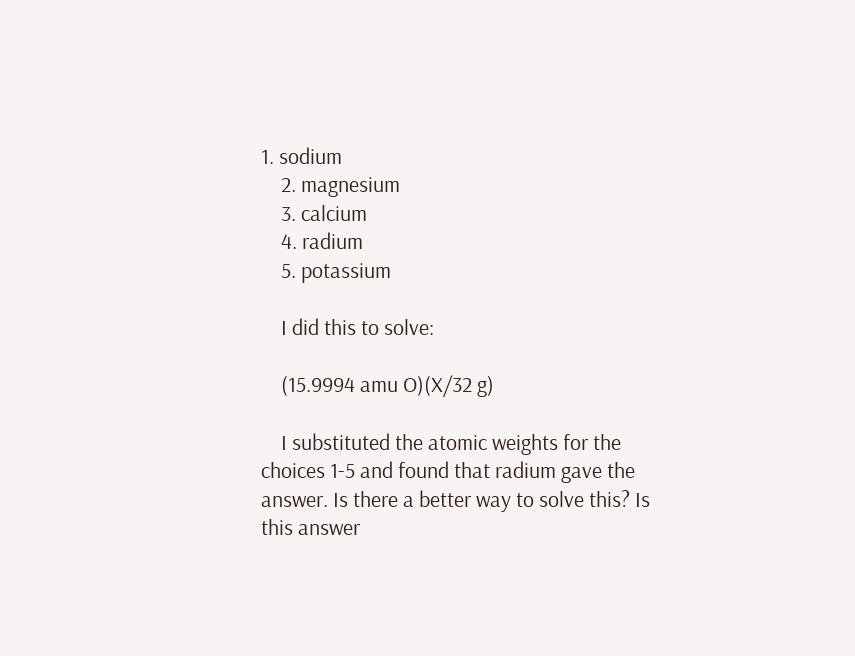1. sodium
    2. magnesium
    3. calcium
    4. radium
    5. potassium

    I did this to solve:

    (15.9994 amu O)(X/32 g)

    I substituted the atomic weights for the choices 1-5 and found that radium gave the answer. Is there a better way to solve this? Is this answer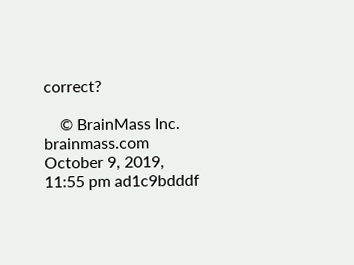correct?

    © BrainMass Inc. brainmass.com October 9, 2019, 11:55 pm ad1c9bdddf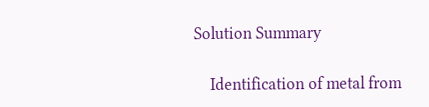Solution Summary

    Identification of metal from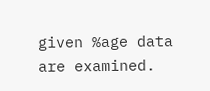given %age data are examined.